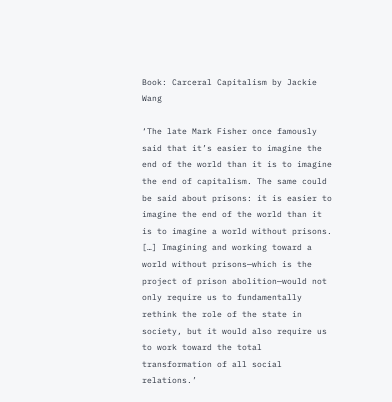Book: Carceral Capitalism by Jackie Wang

‘The late Mark Fisher once famously said that it’s easier to imagine the end of the world than it is to imagine the end of capitalism. The same could be said about prisons: it is easier to imagine the end of the world than it is to imagine a world without prisons. […] Imagining and working toward a world without prisons—which is the project of prison abolition—would not only require us to fundamentally rethink the role of the state in society, but it would also require us to work toward the total transformation of all social relations.’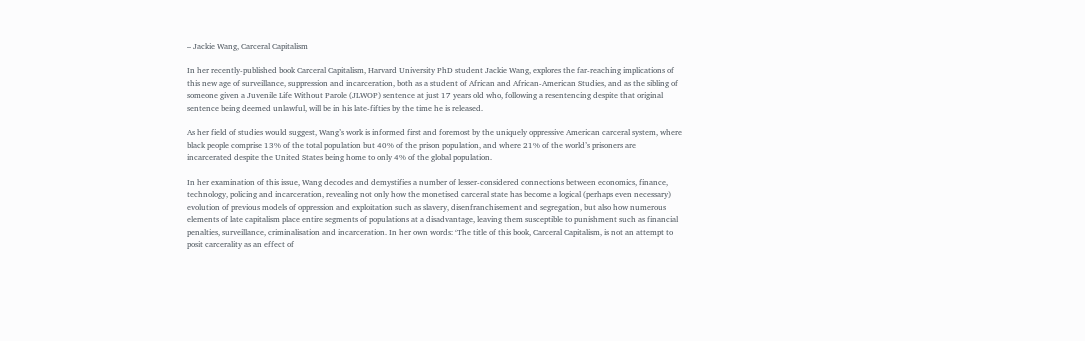– Jackie Wang, Carceral Capitalism

In her recently-published book Carceral Capitalism, Harvard University PhD student Jackie Wang, explores the far-reaching implications of this new age of surveillance, suppression and incarceration, both as a student of African and African-American Studies, and as the sibling of someone given a Juvenile Life Without Parole (JLWOP) sentence at just 17 years old who, following a resentencing despite that original sentence being deemed unlawful, will be in his late-fifties by the time he is released.

As her field of studies would suggest, Wang’s work is informed first and foremost by the uniquely oppressive American carceral system, where black people comprise 13% of the total population but 40% of the prison population, and where 21% of the world’s prisoners are incarcerated despite the United States being home to only 4% of the global population.

In her examination of this issue, Wang decodes and demystifies a number of lesser-considered connections between economics, finance, technology, policing and incarceration, revealing not only how the monetised carceral state has become a logical (perhaps even necessary) evolution of previous models of oppression and exploitation such as slavery, disenfranchisement and segregation, but also how numerous elements of late capitalism place entire segments of populations at a disadvantage, leaving them susceptible to punishment such as financial penalties, surveillance, criminalisation and incarceration. In her own words: ‘The title of this book, Carceral Capitalism, is not an attempt to posit carcerality as an effect of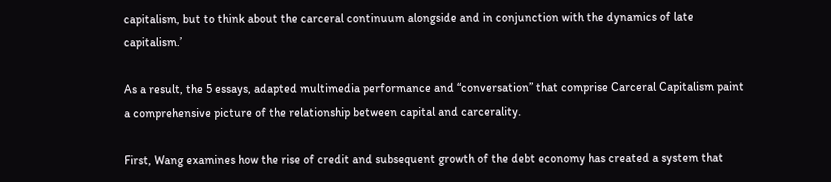capitalism, but to think about the carceral continuum alongside and in conjunction with the dynamics of late capitalism.’

As a result, the 5 essays, adapted multimedia performance and “conversation” that comprise Carceral Capitalism paint a comprehensive picture of the relationship between capital and carcerality.

First, Wang examines how the rise of credit and subsequent growth of the debt economy has created a system that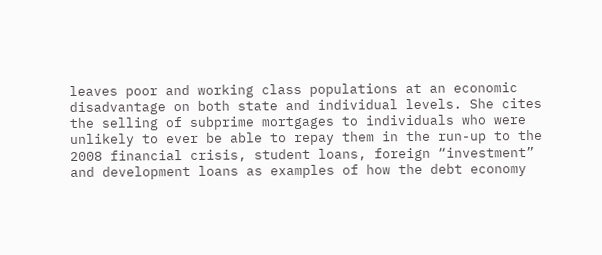leaves poor and working class populations at an economic disadvantage on both state and individual levels. She cites the selling of subprime mortgages to individuals who were unlikely to ever be able to repay them in the run-up to the 2008 financial crisis, student loans, foreign “investment” and development loans as examples of how the debt economy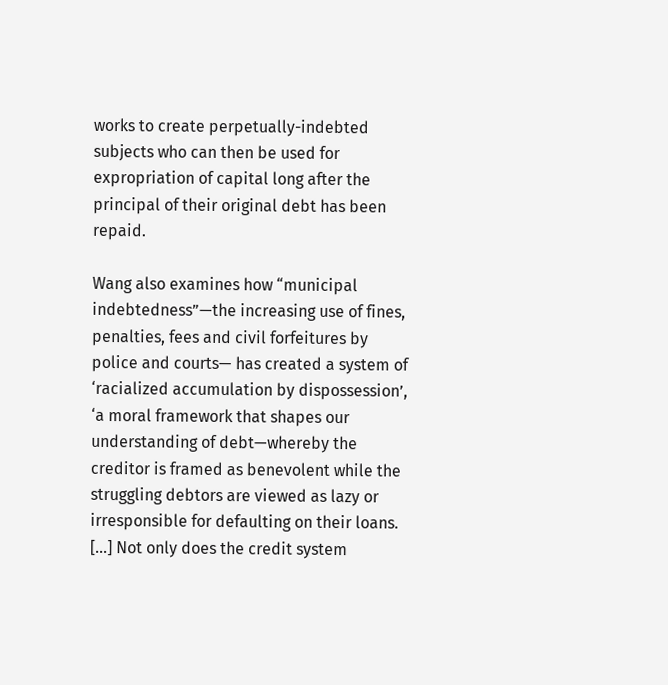works to create perpetually-indebted subjects who can then be used for expropriation of capital long after the principal of their original debt has been repaid.

Wang also examines how “municipal indebtedness”—the increasing use of fines, penalties, fees and civil forfeitures by police and courts— has created a system of ‘racialized accumulation by dispossession’, ‘a moral framework that shapes our understanding of debt—whereby the creditor is framed as benevolent while the struggling debtors are viewed as lazy or irresponsible for defaulting on their loans. […] Not only does the credit system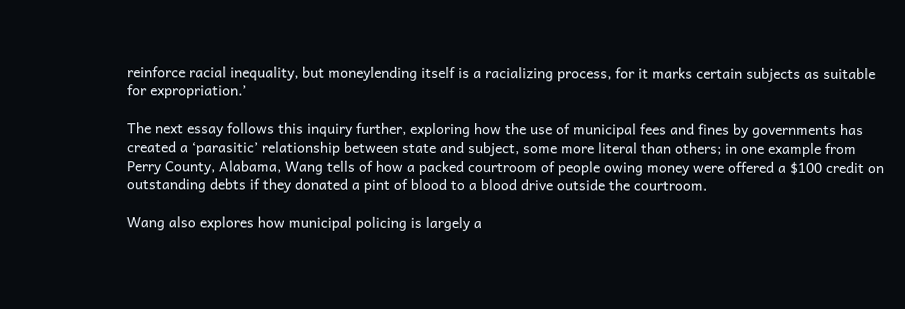reinforce racial inequality, but moneylending itself is a racializing process, for it marks certain subjects as suitable for expropriation.’

The next essay follows this inquiry further, exploring how the use of municipal fees and fines by governments has created a ‘parasitic’ relationship between state and subject, some more literal than others; in one example from Perry County, Alabama, Wang tells of how a packed courtroom of people owing money were offered a $100 credit on outstanding debts if they donated a pint of blood to a blood drive outside the courtroom.

Wang also explores how municipal policing is largely a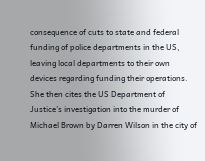consequence of cuts to state and federal funding of police departments in the US, leaving local departments to their own devices regarding funding their operations. She then cites the US Department of Justice’s investigation into the murder of Michael Brown by Darren Wilson in the city of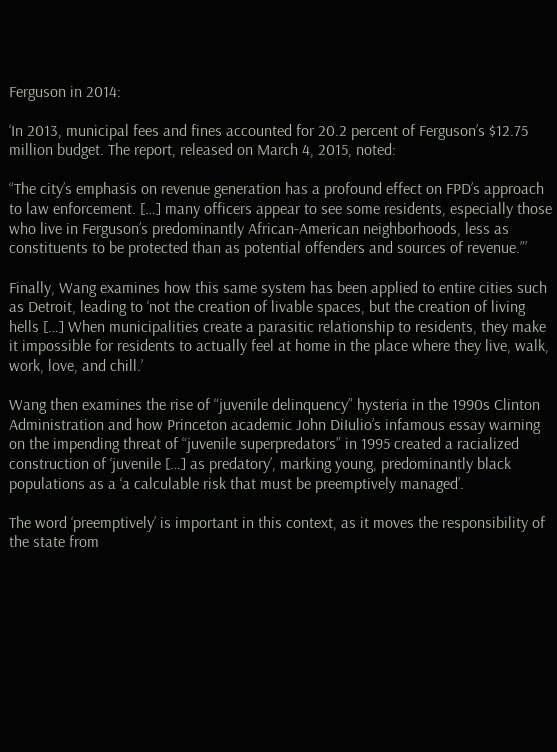Ferguson in 2014:

‘In 2013, municipal fees and fines accounted for 20.2 percent of Ferguson’s $12.75 million budget. The report, released on March 4, 2015, noted:

“The city’s emphasis on revenue generation has a profound effect on FPD’s approach to law enforcement. […] many officers appear to see some residents, especially those who live in Ferguson’s predominantly African-American neighborhoods, less as constituents to be protected than as potential offenders and sources of revenue.”’

Finally, Wang examines how this same system has been applied to entire cities such as Detroit, leading to ‘not the creation of livable spaces, but the creation of living hells […] When municipalities create a parasitic relationship to residents, they make it impossible for residents to actually feel at home in the place where they live, walk, work, love, and chill.’

Wang then examines the rise of “juvenile delinquency” hysteria in the 1990s Clinton Administration and how Princeton academic John DiIulio’s infamous essay warning on the impending threat of “juvenile superpredators” in 1995 created a racialized construction of ‘juvenile […] as predatory’, marking young, predominantly black populations as a ‘a calculable risk that must be preemptively managed’.

The word ‘preemptively’ is important in this context, as it moves the responsibility of the state from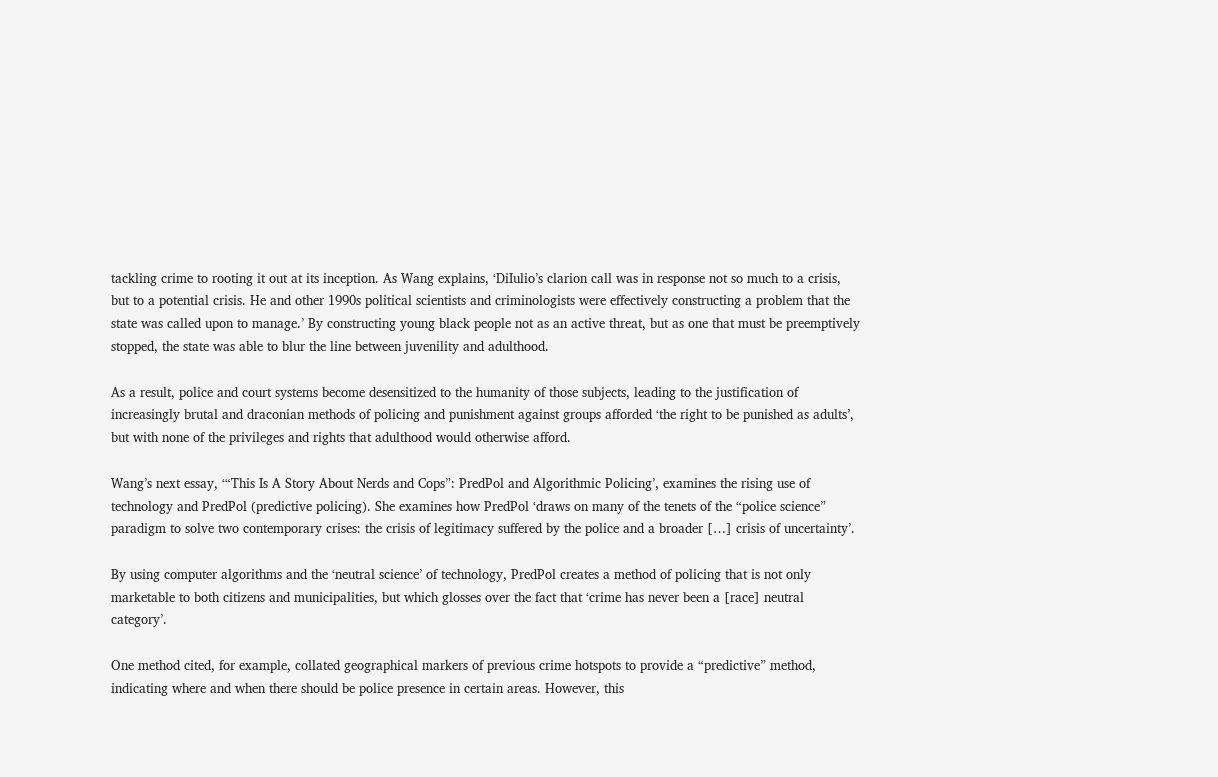tackling crime to rooting it out at its inception. As Wang explains, ‘DiIulio’s clarion call was in response not so much to a crisis, but to a potential crisis. He and other 1990s political scientists and criminologists were effectively constructing a problem that the state was called upon to manage.’ By constructing young black people not as an active threat, but as one that must be preemptively stopped, the state was able to blur the line between juvenility and adulthood.

As a result, police and court systems become desensitized to the humanity of those subjects, leading to the justification of increasingly brutal and draconian methods of policing and punishment against groups afforded ‘the right to be punished as adults’, but with none of the privileges and rights that adulthood would otherwise afford.

Wang’s next essay, ‘“This Is A Story About Nerds and Cops”: PredPol and Algorithmic Policing’, examines the rising use of technology and PredPol (predictive policing). She examines how PredPol ‘draws on many of the tenets of the “police science” paradigm to solve two contemporary crises: the crisis of legitimacy suffered by the police and a broader […] crisis of uncertainty’.

By using computer algorithms and the ‘neutral science’ of technology, PredPol creates a method of policing that is not only marketable to both citizens and municipalities, but which glosses over the fact that ‘crime has never been a [race] neutral category’.

One method cited, for example, collated geographical markers of previous crime hotspots to provide a “predictive” method, indicating where and when there should be police presence in certain areas. However, this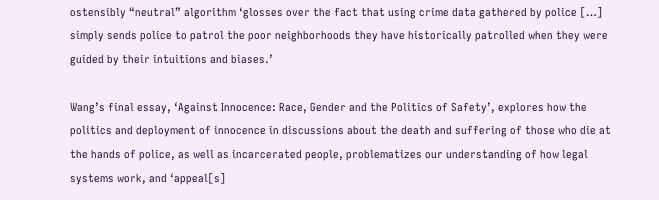ostensibly “neutral” algorithm ‘glosses over the fact that using crime data gathered by police […] simply sends police to patrol the poor neighborhoods they have historically patrolled when they were guided by their intuitions and biases.’

Wang’s final essay, ‘Against Innocence: Race, Gender and the Politics of Safety’, explores how the politics and deployment of innocence in discussions about the death and suffering of those who die at the hands of police, as well as incarcerated people, problematizes our understanding of how legal systems work, and ‘appeal[s]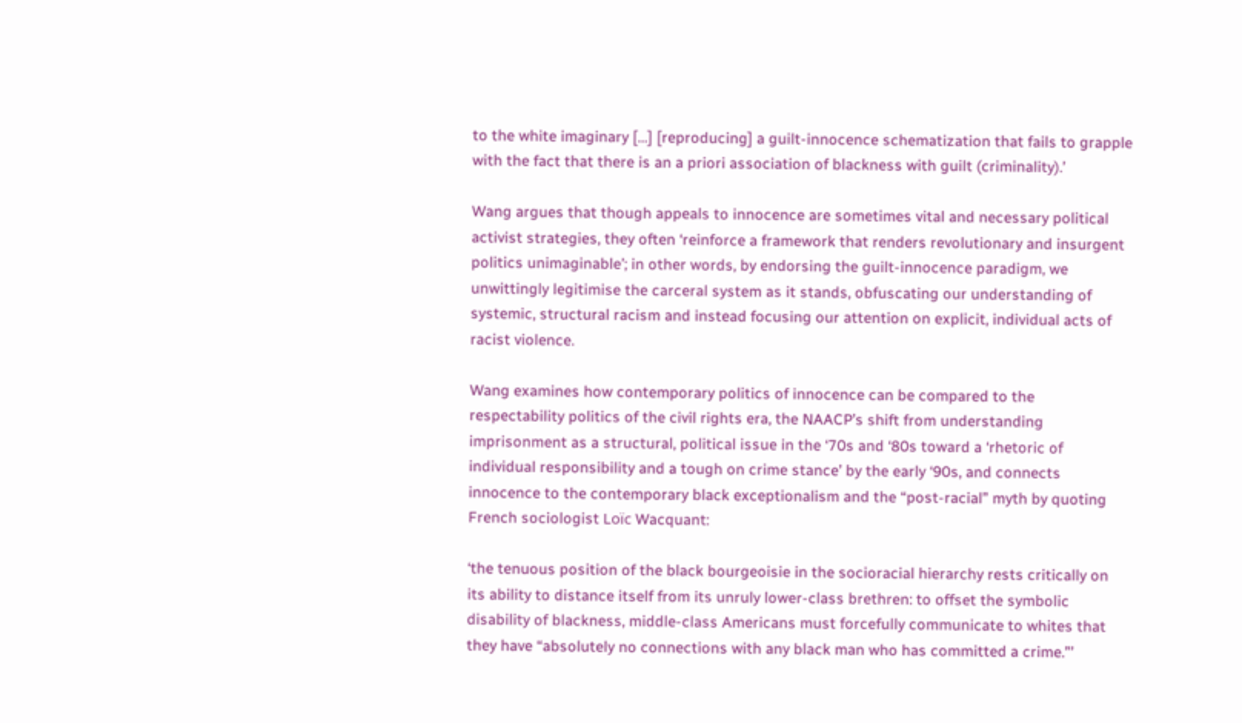to the white imaginary […] [reproducing] a guilt-innocence schematization that fails to grapple with the fact that there is an a priori association of blackness with guilt (criminality).’

Wang argues that though appeals to innocence are sometimes vital and necessary political activist strategies, they often ‘reinforce a framework that renders revolutionary and insurgent politics unimaginable’; in other words, by endorsing the guilt-innocence paradigm, we unwittingly legitimise the carceral system as it stands, obfuscating our understanding of systemic, structural racism and instead focusing our attention on explicit, individual acts of racist violence.

Wang examines how contemporary politics of innocence can be compared to the respectability politics of the civil rights era, the NAACP’s shift from understanding imprisonment as a structural, political issue in the ‘70s and ‘80s toward a ‘rhetoric of individual responsibility and a tough on crime stance’ by the early ‘90s, and connects innocence to the contemporary black exceptionalism and the “post-racial” myth by quoting French sociologist Loïc Wacquant:

‘the tenuous position of the black bourgeoisie in the socioracial hierarchy rests critically on its ability to distance itself from its unruly lower-class brethren: to offset the symbolic disability of blackness, middle-class Americans must forcefully communicate to whites that they have “absolutely no connections with any black man who has committed a crime.”’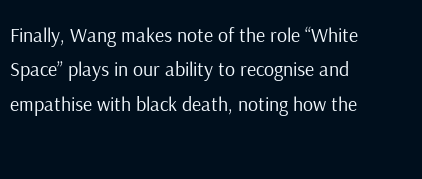Finally, Wang makes note of the role “White Space” plays in our ability to recognise and empathise with black death, noting how the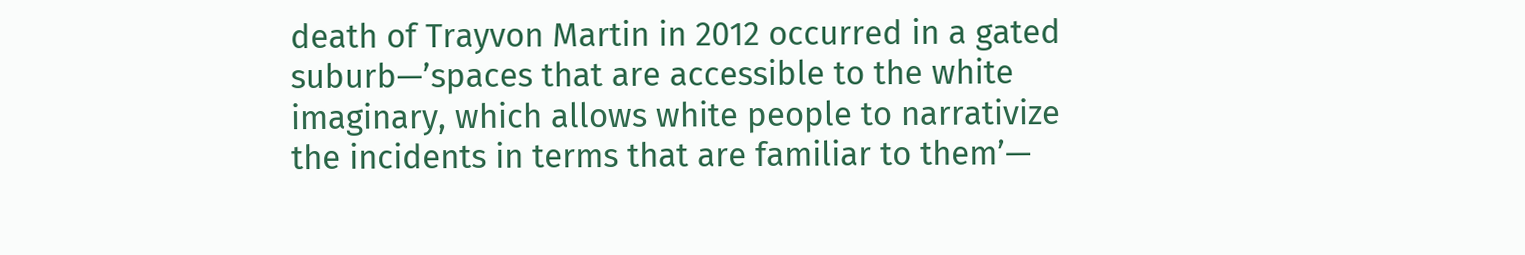death of Trayvon Martin in 2012 occurred in a gated suburb—’spaces that are accessible to the white imaginary, which allows white people to narrativize the incidents in terms that are familiar to them’—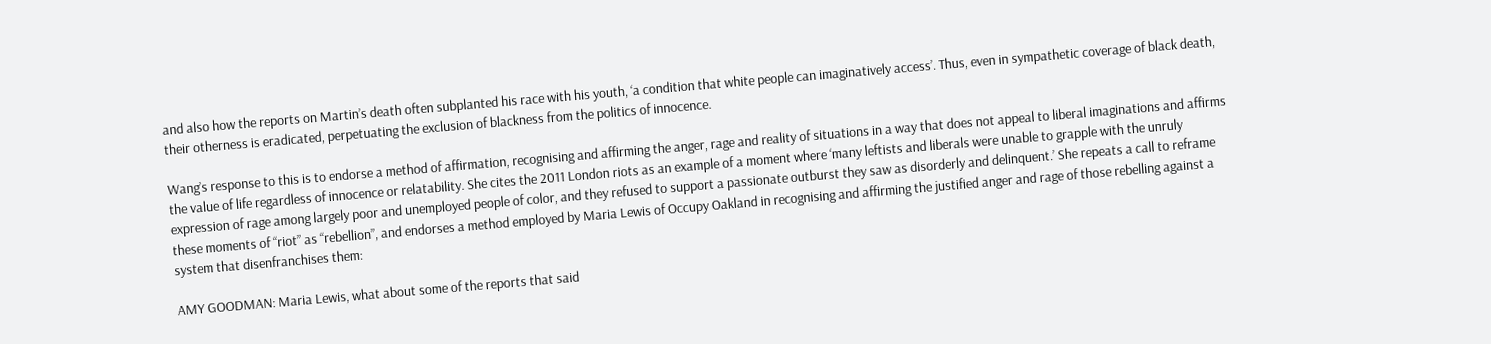and also how the reports on Martin’s death often subplanted his race with his youth, ‘a condition that white people can imaginatively access’. Thus, even in sympathetic coverage of black death, their otherness is eradicated, perpetuating the exclusion of blackness from the politics of innocence.

Wang’s response to this is to endorse a method of affirmation, recognising and affirming the anger, rage and reality of situations in a way that does not appeal to liberal imaginations and affirms the value of life regardless of innocence or relatability. She cites the 2011 London riots as an example of a moment where ‘many leftists and liberals were unable to grapple with the unruly expression of rage among largely poor and unemployed people of color, and they refused to support a passionate outburst they saw as disorderly and delinquent.’ She repeats a call to reframe these moments of “riot” as “rebellion”, and endorses a method employed by Maria Lewis of Occupy Oakland in recognising and affirming the justified anger and rage of those rebelling against a system that disenfranchises them:

AMY GOODMAN: Maria Lewis, what about some of the reports that said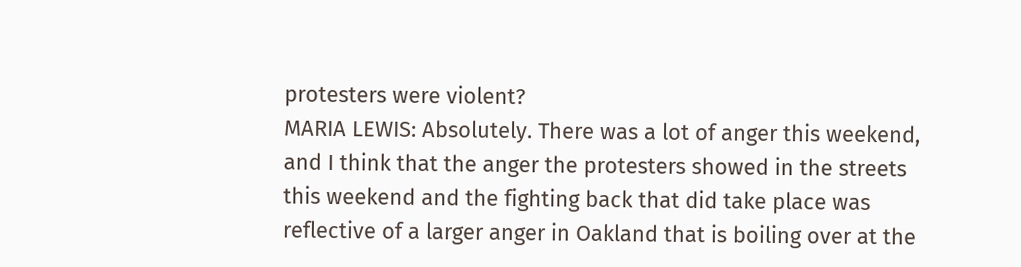protesters were violent?
MARIA LEWIS: Absolutely. There was a lot of anger this weekend, and I think that the anger the protesters showed in the streets this weekend and the fighting back that did take place was reflective of a larger anger in Oakland that is boiling over at the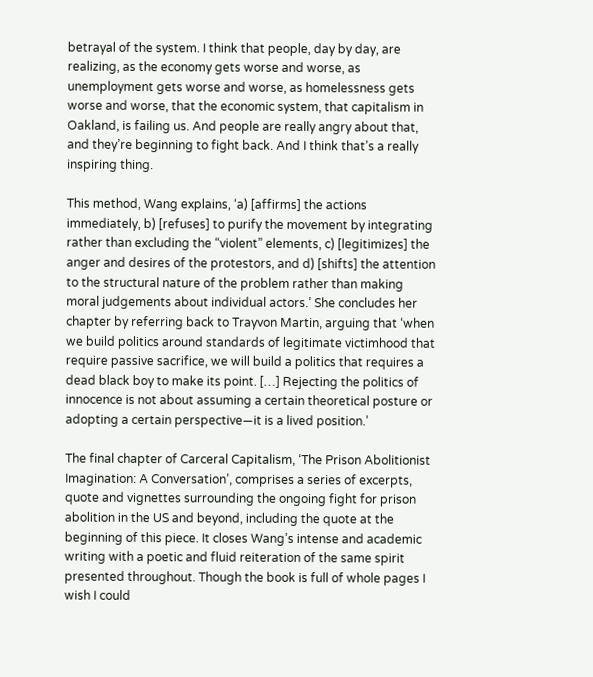betrayal of the system. I think that people, day by day, are realizing, as the economy gets worse and worse, as unemployment gets worse and worse, as homelessness gets worse and worse, that the economic system, that capitalism in Oakland, is failing us. And people are really angry about that, and they’re beginning to fight back. And I think that’s a really inspiring thing.

This method, Wang explains, ‘a) [affirms] the actions immediately, b) [refuses] to purify the movement by integrating rather than excluding the “violent” elements, c) [legitimizes] the anger and desires of the protestors, and d) [shifts] the attention to the structural nature of the problem rather than making moral judgements about individual actors.’ She concludes her chapter by referring back to Trayvon Martin, arguing that ‘when we build politics around standards of legitimate victimhood that require passive sacrifice, we will build a politics that requires a dead black boy to make its point. […] Rejecting the politics of innocence is not about assuming a certain theoretical posture or adopting a certain perspective—it is a lived position.’

The final chapter of Carceral Capitalism, ‘The Prison Abolitionist Imagination: A Conversation’, comprises a series of excerpts, quote and vignettes surrounding the ongoing fight for prison abolition in the US and beyond, including the quote at the beginning of this piece. It closes Wang’s intense and academic writing with a poetic and fluid reiteration of the same spirit presented throughout. Though the book is full of whole pages I wish I could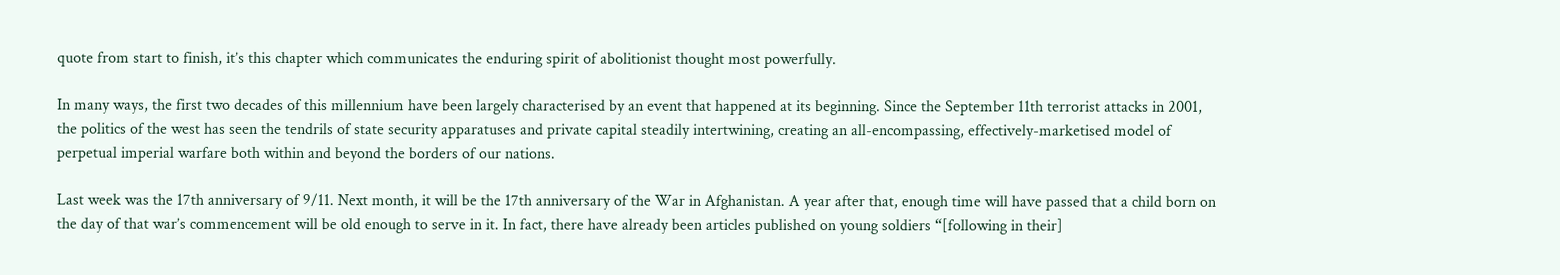quote from start to finish, it’s this chapter which communicates the enduring spirit of abolitionist thought most powerfully.

In many ways, the first two decades of this millennium have been largely characterised by an event that happened at its beginning. Since the September 11th terrorist attacks in 2001, the politics of the west has seen the tendrils of state security apparatuses and private capital steadily intertwining, creating an all-encompassing, effectively-marketised model of perpetual imperial warfare both within and beyond the borders of our nations.

Last week was the 17th anniversary of 9/11. Next month, it will be the 17th anniversary of the War in Afghanistan. A year after that, enough time will have passed that a child born on the day of that war’s commencement will be old enough to serve in it. In fact, there have already been articles published on young soldiers “[following in their]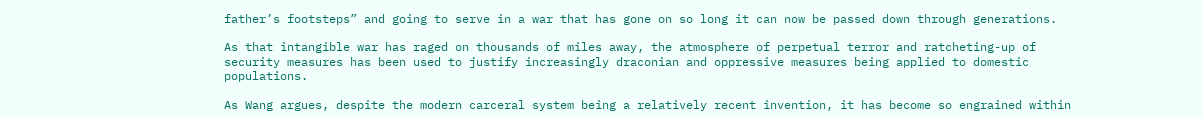father’s footsteps” and going to serve in a war that has gone on so long it can now be passed down through generations.

As that intangible war has raged on thousands of miles away, the atmosphere of perpetual terror and ratcheting-up of security measures has been used to justify increasingly draconian and oppressive measures being applied to domestic populations.

As Wang argues, despite the modern carceral system being a relatively recent invention, it has become so engrained within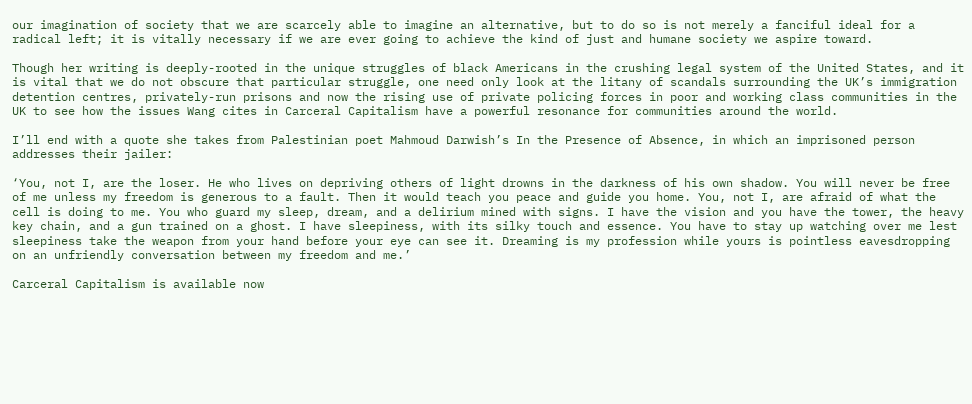our imagination of society that we are scarcely able to imagine an alternative, but to do so is not merely a fanciful ideal for a radical left; it is vitally necessary if we are ever going to achieve the kind of just and humane society we aspire toward.

Though her writing is deeply-rooted in the unique struggles of black Americans in the crushing legal system of the United States, and it is vital that we do not obscure that particular struggle, one need only look at the litany of scandals surrounding the UK’s immigration detention centres, privately-run prisons and now the rising use of private policing forces in poor and working class communities in the UK to see how the issues Wang cites in Carceral Capitalism have a powerful resonance for communities around the world.

I’ll end with a quote she takes from Palestinian poet Mahmoud Darwish’s In the Presence of Absence, in which an imprisoned person addresses their jailer:

‘You, not I, are the loser. He who lives on depriving others of light drowns in the darkness of his own shadow. You will never be free of me unless my freedom is generous to a fault. Then it would teach you peace and guide you home. You, not I, are afraid of what the cell is doing to me. You who guard my sleep, dream, and a delirium mined with signs. I have the vision and you have the tower, the heavy key chain, and a gun trained on a ghost. I have sleepiness, with its silky touch and essence. You have to stay up watching over me lest sleepiness take the weapon from your hand before your eye can see it. Dreaming is my profession while yours is pointless eavesdropping on an unfriendly conversation between my freedom and me.’

Carceral Capitalism is available now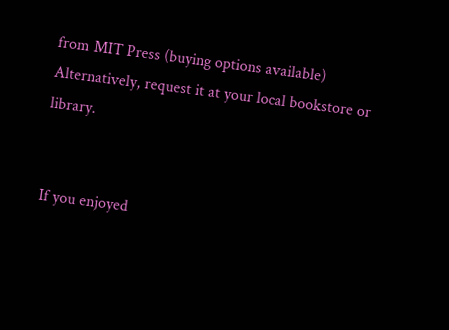from MIT Press (buying options available)
Alternatively, request it at your local bookstore or library.


If you enjoyed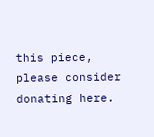this piece, please consider donating here.